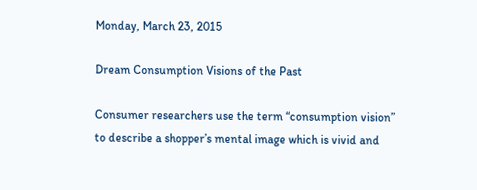Monday, March 23, 2015

Dream Consumption Visions of the Past

Consumer researchers use the term “consumption vision” to describe a shopper’s mental image which is vivid and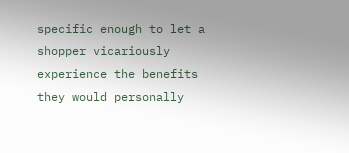specific enough to let a shopper vicariously experience the benefits they would personally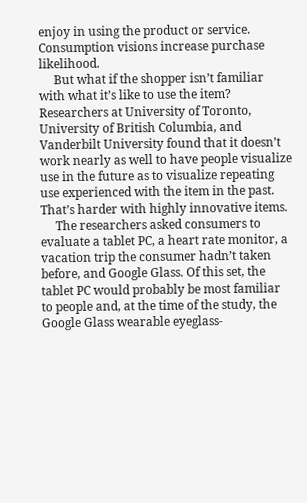enjoy in using the product or service. Consumption visions increase purchase likelihood.
     But what if the shopper isn’t familiar with what it’s like to use the item? Researchers at University of Toronto, University of British Columbia, and Vanderbilt University found that it doesn’t work nearly as well to have people visualize use in the future as to visualize repeating use experienced with the item in the past. That’s harder with highly innovative items.
     The researchers asked consumers to evaluate a tablet PC, a heart rate monitor, a vacation trip the consumer hadn’t taken before, and Google Glass. Of this set, the tablet PC would probably be most familiar to people and, at the time of the study, the Google Glass wearable eyeglass-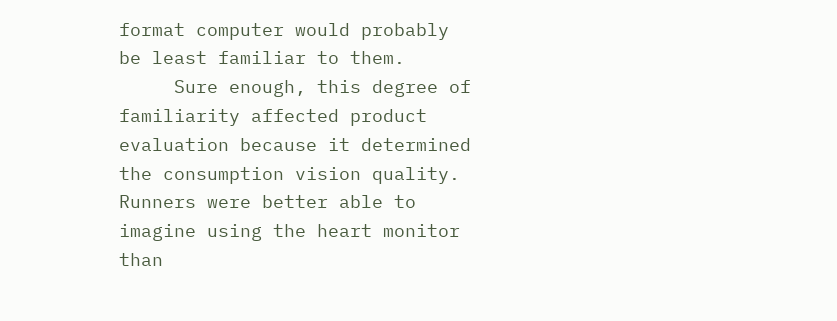format computer would probably be least familiar to them.
     Sure enough, this degree of familiarity affected product evaluation because it determined the consumption vision quality. Runners were better able to imagine using the heart monitor than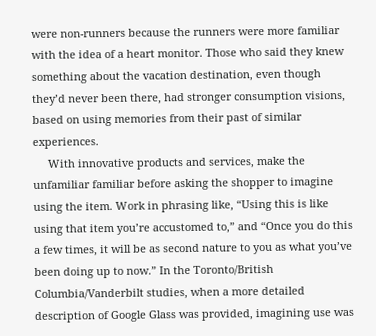were non-runners because the runners were more familiar with the idea of a heart monitor. Those who said they knew something about the vacation destination, even though they’d never been there, had stronger consumption visions, based on using memories from their past of similar experiences.
     With innovative products and services, make the unfamiliar familiar before asking the shopper to imagine using the item. Work in phrasing like, “Using this is like using that item you’re accustomed to,” and “Once you do this a few times, it will be as second nature to you as what you’ve been doing up to now.” In the Toronto/British Columbia/Vanderbilt studies, when a more detailed description of Google Glass was provided, imagining use was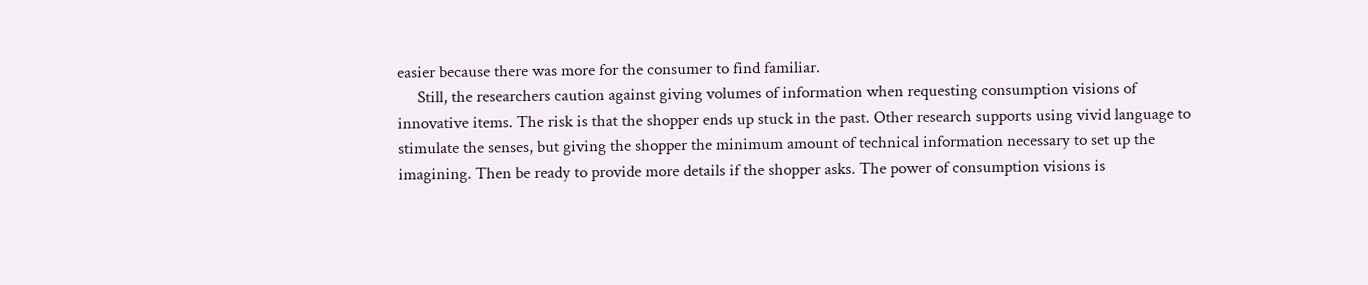easier because there was more for the consumer to find familiar.
     Still, the researchers caution against giving volumes of information when requesting consumption visions of innovative items. The risk is that the shopper ends up stuck in the past. Other research supports using vivid language to stimulate the senses, but giving the shopper the minimum amount of technical information necessary to set up the imagining. Then be ready to provide more details if the shopper asks. The power of consumption visions is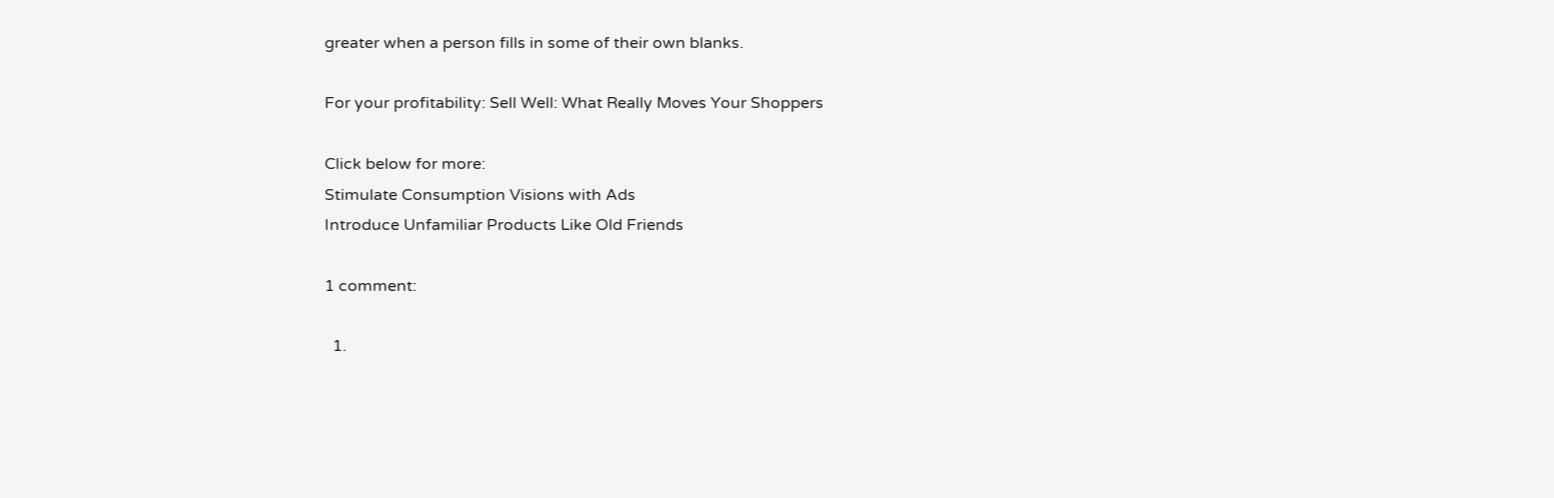greater when a person fills in some of their own blanks.

For your profitability: Sell Well: What Really Moves Your Shoppers

Click below for more:
Stimulate Consumption Visions with Ads
Introduce Unfamiliar Products Like Old Friends

1 comment:

  1.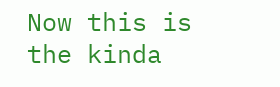Now this is the kinda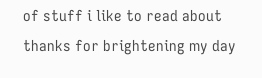of stuff i like to read about thanks for brightening my day